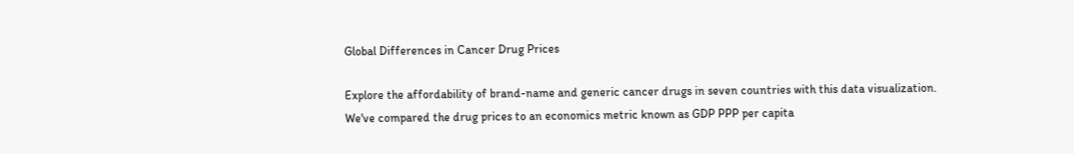Global Differences in Cancer Drug Prices

Explore the affordability of brand-name and generic cancer drugs in seven countries with this data visualization. We've compared the drug prices to an economics metric known as GDP PPP per capita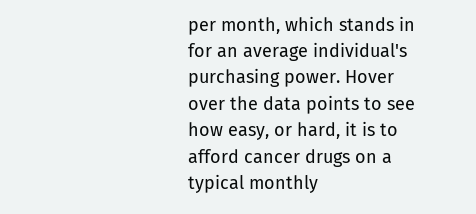per month, which stands in for an average individual's purchasing power. Hover over the data points to see how easy, or hard, it is to afford cancer drugs on a typical monthly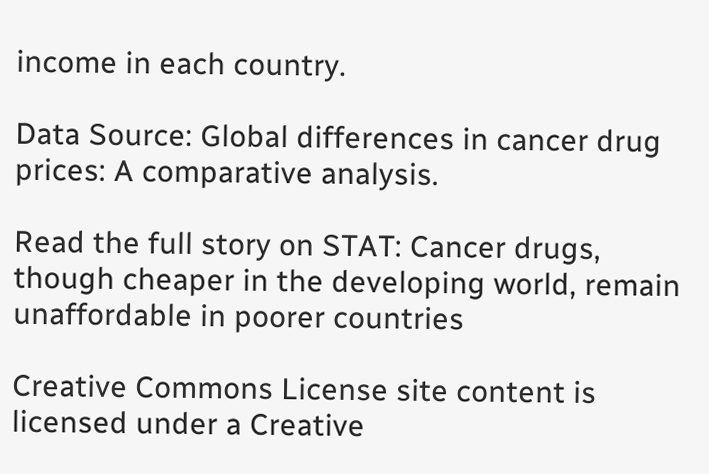income in each country.

Data Source: Global differences in cancer drug prices: A comparative analysis.

Read the full story on STAT: Cancer drugs, though cheaper in the developing world, remain unaffordable in poorer countries

Creative Commons License site content is licensed under a Creative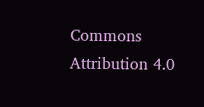Commons Attribution 4.0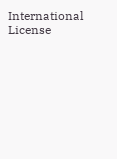International License